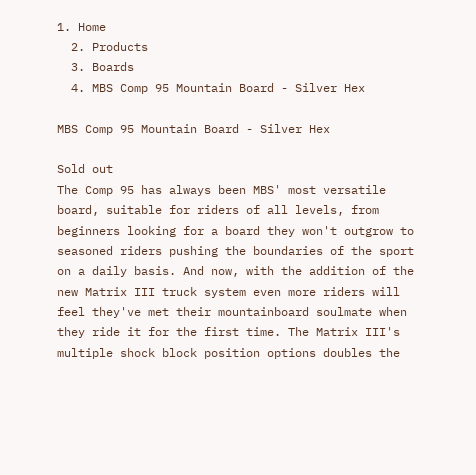1. Home
  2. Products
  3. Boards
  4. MBS Comp 95 Mountain Board - Silver Hex

MBS Comp 95 Mountain Board - Silver Hex

Sold out
The Comp 95 has always been MBS' most versatile board, suitable for riders of all levels, from beginners looking for a board they won't outgrow to seasoned riders pushing the boundaries of the sport on a daily basis. And now, with the addition of the new Matrix III truck system even more riders will feel they've met their mountainboard soulmate when they ride it for the first time. The Matrix III's multiple shock block position options doubles the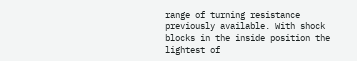range of turning resistance previously available. With shock blocks in the inside position the lightest of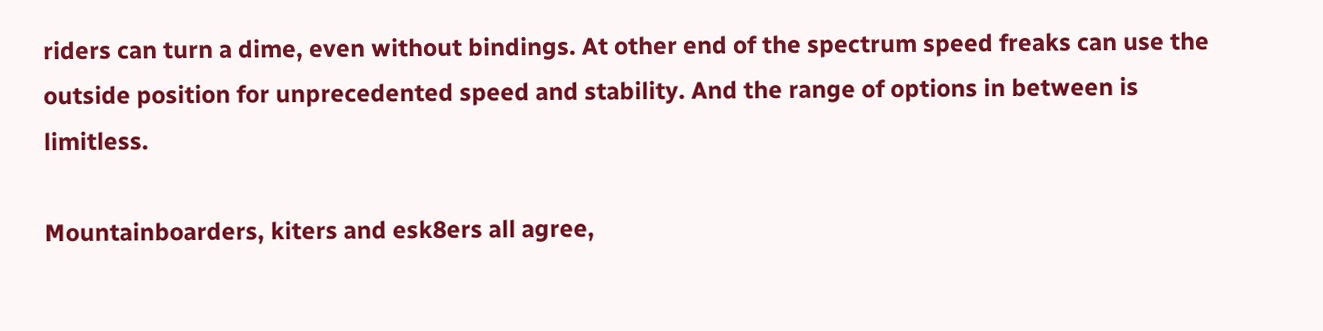riders can turn a dime, even without bindings. At other end of the spectrum speed freaks can use the outside position for unprecedented speed and stability. And the range of options in between is limitless.

Mountainboarders, kiters and esk8ers all agree,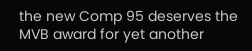the new Comp 95 deserves the MVB award for yet another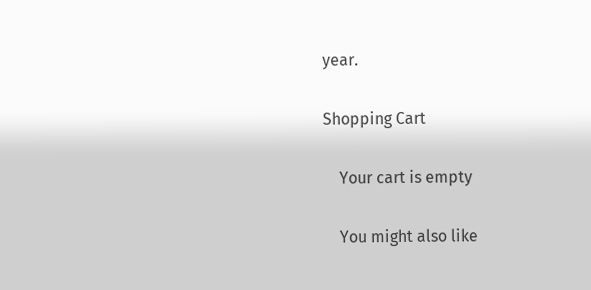year.

Shopping Cart

    Your cart is empty

    You might also like